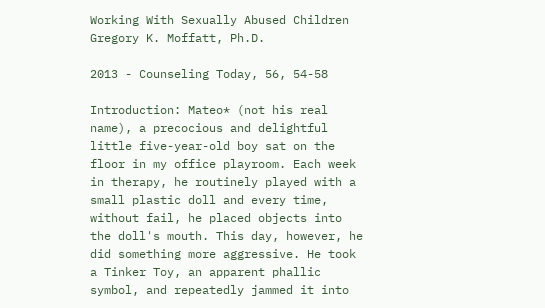Working With Sexually Abused Children
Gregory K. Moffatt, Ph.D.

2013 - Counseling Today, 56, 54-58

Introduction: Mateo* (not his real name), a precocious and delightful little five-year-old boy sat on the floor in my office playroom. Each week in therapy, he routinely played with a small plastic doll and every time, without fail, he placed objects into the doll's mouth. This day, however, he did something more aggressive. He took a Tinker Toy, an apparent phallic symbol, and repeatedly jammed it into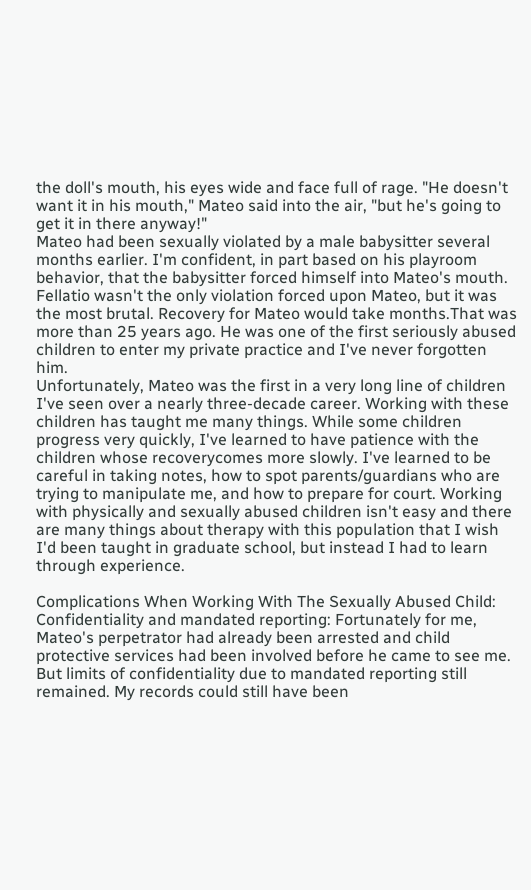the doll's mouth, his eyes wide and face full of rage. "He doesn't want it in his mouth," Mateo said into the air, "but he's going to get it in there anyway!"
Mateo had been sexually violated by a male babysitter several months earlier. I'm confident, in part based on his playroom behavior, that the babysitter forced himself into Mateo's mouth. Fellatio wasn't the only violation forced upon Mateo, but it was the most brutal. Recovery for Mateo would take months.That was more than 25 years ago. He was one of the first seriously abused children to enter my private practice and I've never forgotten him.
Unfortunately, Mateo was the first in a very long line of children I've seen over a nearly three-decade career. Working with these children has taught me many things. While some children progress very quickly, I've learned to have patience with the children whose recoverycomes more slowly. I've learned to be careful in taking notes, how to spot parents/guardians who are trying to manipulate me, and how to prepare for court. Working with physically and sexually abused children isn't easy and there are many things about therapy with this population that I wish I'd been taught in graduate school, but instead I had to learn through experience.

Complications When Working With The Sexually Abused Child: Confidentiality and mandated reporting: Fortunately for me, Mateo's perpetrator had already been arrested and child protective services had been involved before he came to see me. But limits of confidentiality due to mandated reporting still remained. My records could still have been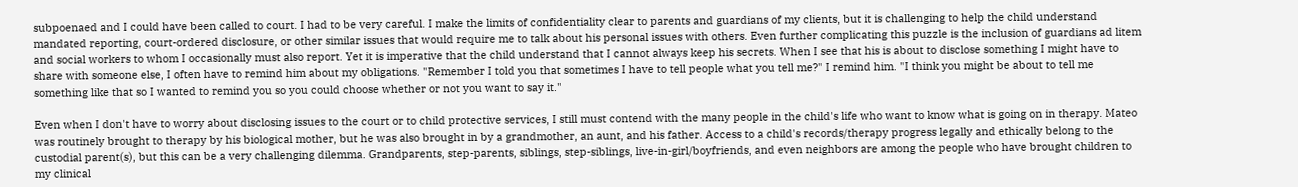subpoenaed and I could have been called to court. I had to be very careful. I make the limits of confidentiality clear to parents and guardians of my clients, but it is challenging to help the child understand mandated reporting, court-ordered disclosure, or other similar issues that would require me to talk about his personal issues with others. Even further complicating this puzzle is the inclusion of guardians ad litem and social workers to whom I occasionally must also report. Yet it is imperative that the child understand that I cannot always keep his secrets. When I see that his is about to disclose something I might have to share with someone else, I often have to remind him about my obligations. "Remember I told you that sometimes I have to tell people what you tell me?" I remind him. "I think you might be about to tell me something like that so I wanted to remind you so you could choose whether or not you want to say it."

Even when I don't have to worry about disclosing issues to the court or to child protective services, I still must contend with the many people in the child's life who want to know what is going on in therapy. Mateo was routinely brought to therapy by his biological mother, but he was also brought in by a grandmother, an aunt, and his father. Access to a child's records/therapy progress legally and ethically belong to the custodial parent(s), but this can be a very challenging dilemma. Grandparents, step-parents, siblings, step-siblings, live-in-girl/boyfriends, and even neighbors are among the people who have brought children to my clinical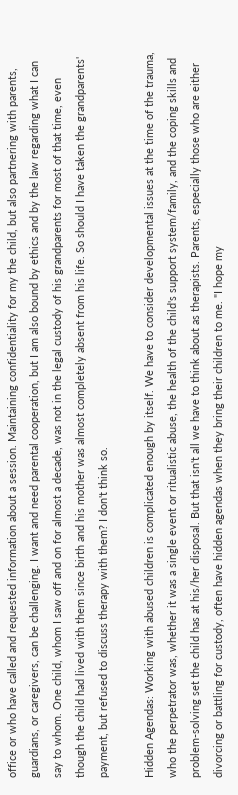office or who have called and requested information about a session. Maintaining confidentiality for my the child, but also partnering with parents, guardians, or caregivers, can be challenging. I want and need parental cooperation, but I am also bound by ethics and by the law regarding what I can say to whom. One child, whom I saw off and on for almost a decade, was not in the legal custody of his grandparents for most of that time, even though the child had lived with them since birth and his mother was almost completely absent from his life. So should I have taken the grandparents' payment, but refused to discuss therapy with them? I don't think so.

Hidden Agendas: Working with abused children is complicated enough by itself. We have to consider developmental issues at the time of the trauma, who the perpetrator was, whether it was a single event or ritualistic abuse, the health of the child's support system/family, and the coping skills and problem-solving set the child has at his/her disposal. But that isn't all we have to think about as therapists. Parents, especially those who are either divorcing or battling for custody, often have hidden agendas when they bring their children to me. "I hope my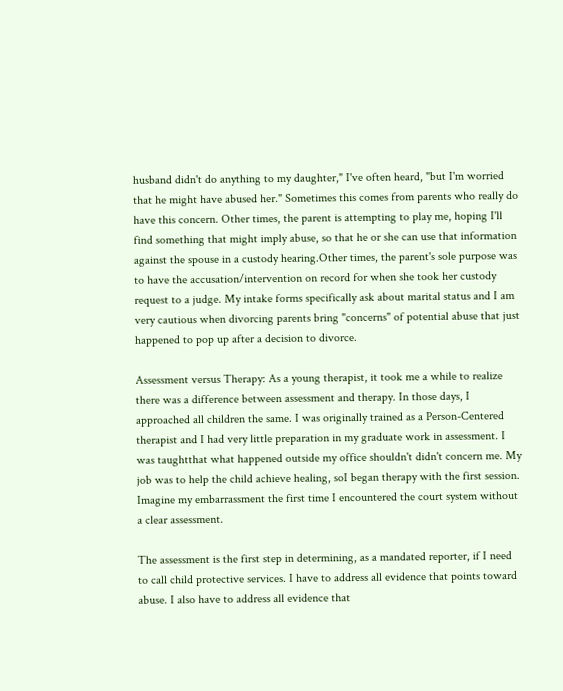husband didn't do anything to my daughter," I've often heard, "but I'm worried that he might have abused her." Sometimes this comes from parents who really do have this concern. Other times, the parent is attempting to play me, hoping I'll find something that might imply abuse, so that he or she can use that information against the spouse in a custody hearing.Other times, the parent's sole purpose was to have the accusation/intervention on record for when she took her custody request to a judge. My intake forms specifically ask about marital status and I am very cautious when divorcing parents bring "concerns" of potential abuse that just happened to pop up after a decision to divorce.

Assessment versus Therapy: As a young therapist, it took me a while to realize there was a difference between assessment and therapy. In those days, I approached all children the same. I was originally trained as a Person-Centered therapist and I had very little preparation in my graduate work in assessment. I was taughtthat what happened outside my office shouldn't didn't concern me. My job was to help the child achieve healing, soI began therapy with the first session. Imagine my embarrassment the first time I encountered the court system without a clear assessment.

The assessment is the first step in determining, as a mandated reporter, if I need to call child protective services. I have to address all evidence that points toward abuse. I also have to address all evidence that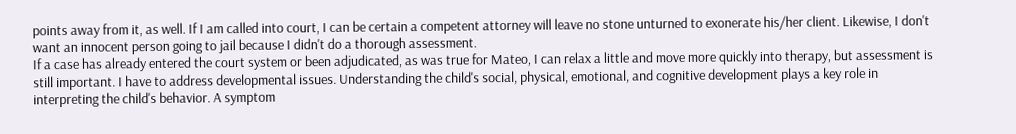points away from it, as well. If I am called into court, I can be certain a competent attorney will leave no stone unturned to exonerate his/her client. Likewise, I don't want an innocent person going to jail because I didn't do a thorough assessment.
If a case has already entered the court system or been adjudicated, as was true for Mateo, I can relax a little and move more quickly into therapy, but assessment is still important. I have to address developmental issues. Understanding the child's social, physical, emotional, and cognitive development plays a key role in interpreting the child's behavior. A symptom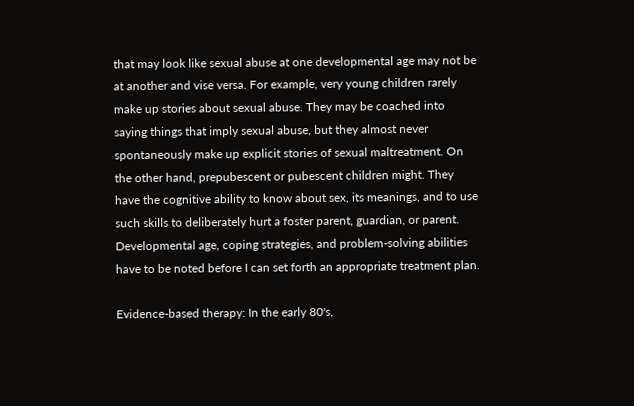that may look like sexual abuse at one developmental age may not be at another and vise versa. For example, very young children rarely make up stories about sexual abuse. They may be coached into saying things that imply sexual abuse, but they almost never spontaneously make up explicit stories of sexual maltreatment. On the other hand, prepubescent or pubescent children might. They have the cognitive ability to know about sex, its meanings, and to use such skills to deliberately hurt a foster parent, guardian, or parent. Developmental age, coping strategies, and problem-solving abilities have to be noted before I can set forth an appropriate treatment plan.

Evidence-based therapy: In the early 80's,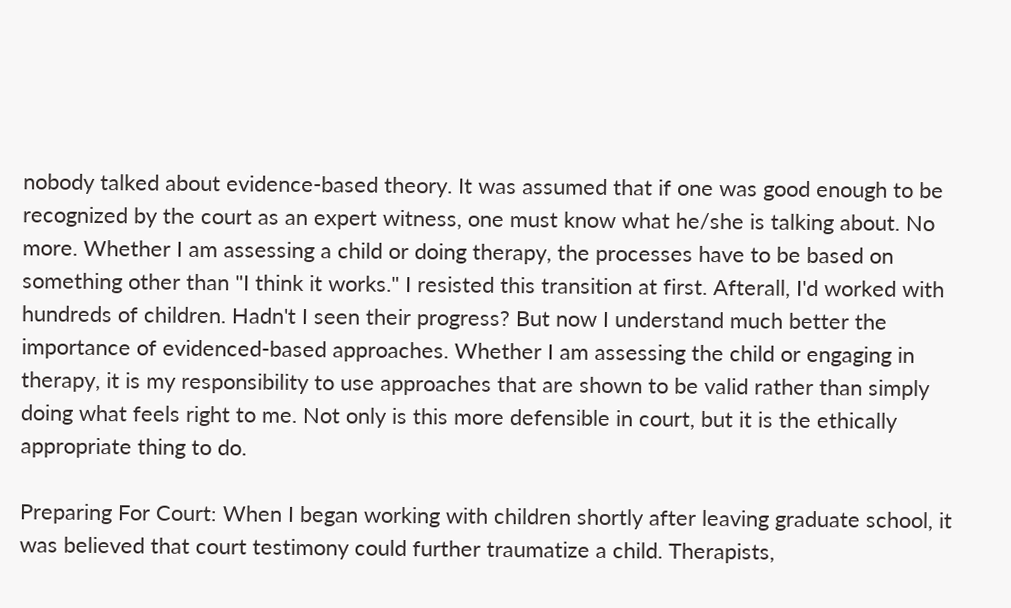nobody talked about evidence-based theory. It was assumed that if one was good enough to be recognized by the court as an expert witness, one must know what he/she is talking about. No more. Whether I am assessing a child or doing therapy, the processes have to be based on something other than "I think it works." I resisted this transition at first. Afterall, I'd worked with hundreds of children. Hadn't I seen their progress? But now I understand much better the importance of evidenced-based approaches. Whether I am assessing the child or engaging in therapy, it is my responsibility to use approaches that are shown to be valid rather than simply doing what feels right to me. Not only is this more defensible in court, but it is the ethically appropriate thing to do.

Preparing For Court: When I began working with children shortly after leaving graduate school, it was believed that court testimony could further traumatize a child. Therapists,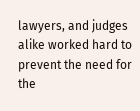lawyers, and judges alike worked hard to prevent the need for the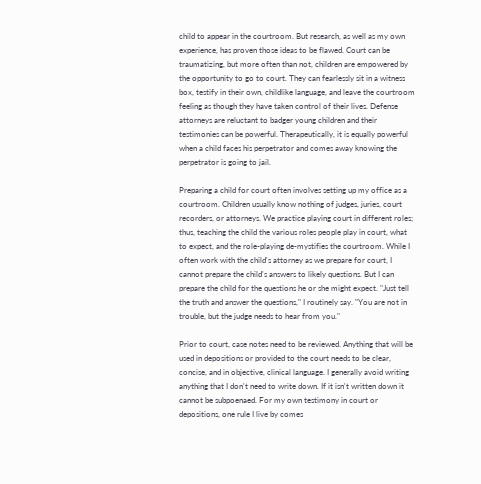child to appear in the courtroom. But research, as well as my own experience, has proven those ideas to be flawed. Court can be traumatizing, but more often than not, children are empowered by the opportunity to go to court. They can fearlessly sit in a witness box, testify in their own, childlike language, and leave the courtroom feeling as though they have taken control of their lives. Defense attorneys are reluctant to badger young children and their testimonies can be powerful. Therapeutically, it is equally powerful when a child faces his perpetrator and comes away knowing the perpetrator is going to jail.

Preparing a child for court often involves setting up my office as a courtroom. Children usually know nothing of judges, juries, court recorders, or attorneys. We practice playing court in different roles; thus, teaching the child the various roles people play in court, what to expect, and the role-playing de-mystifies the courtroom. While I often work with the child's attorney as we prepare for court, I cannot prepare the child's answers to likely questions. But I can prepare the child for the questions he or she might expect. "Just tell the truth and answer the questions," I routinely say. "You are not in trouble, but the judge needs to hear from you."

Prior to court, case notes need to be reviewed. Anything that will be used in depositions or provided to the court needs to be clear, concise, and in objective, clinical language. I generally avoid writing anything that I don't need to write down. If it isn't written down it cannot be subpoenaed. For my own testimony in court or depositions, one rule I live by comes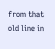from that old line in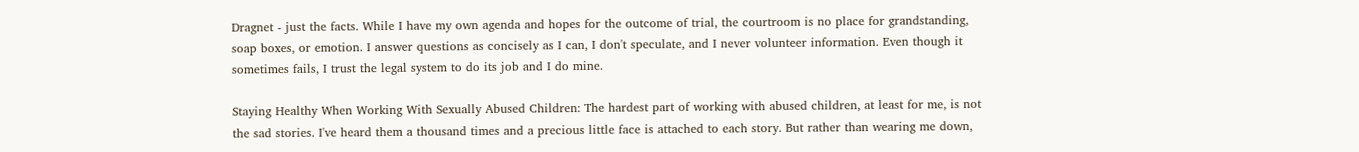Dragnet - just the facts. While I have my own agenda and hopes for the outcome of trial, the courtroom is no place for grandstanding, soap boxes, or emotion. I answer questions as concisely as I can, I don't speculate, and I never volunteer information. Even though it sometimes fails, I trust the legal system to do its job and I do mine.

Staying Healthy When Working With Sexually Abused Children: The hardest part of working with abused children, at least for me, is not the sad stories. I've heard them a thousand times and a precious little face is attached to each story. But rather than wearing me down,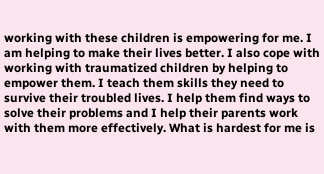working with these children is empowering for me. I am helping to make their lives better. I also cope with working with traumatized children by helping to empower them. I teach them skills they need to survive their troubled lives. I help them find ways to solve their problems and I help their parents work with them more effectively. What is hardest for me is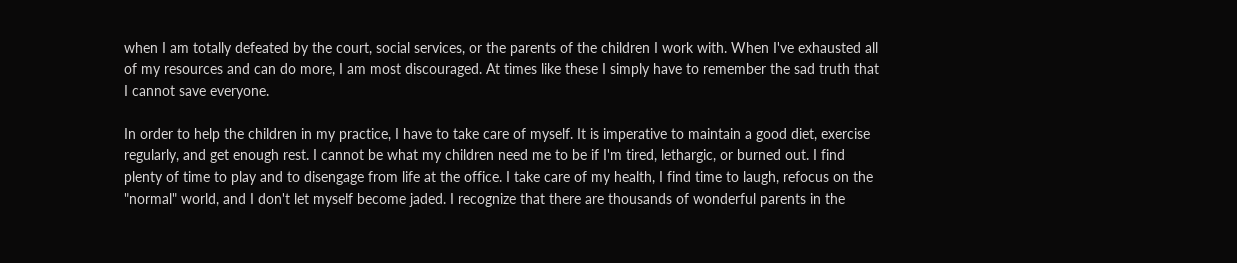when I am totally defeated by the court, social services, or the parents of the children I work with. When I've exhausted all of my resources and can do more, I am most discouraged. At times like these I simply have to remember the sad truth that I cannot save everyone.

In order to help the children in my practice, I have to take care of myself. It is imperative to maintain a good diet, exercise regularly, and get enough rest. I cannot be what my children need me to be if I'm tired, lethargic, or burned out. I find plenty of time to play and to disengage from life at the office. I take care of my health, I find time to laugh, refocus on the "normal" world, and I don't let myself become jaded. I recognize that there are thousands of wonderful parents in the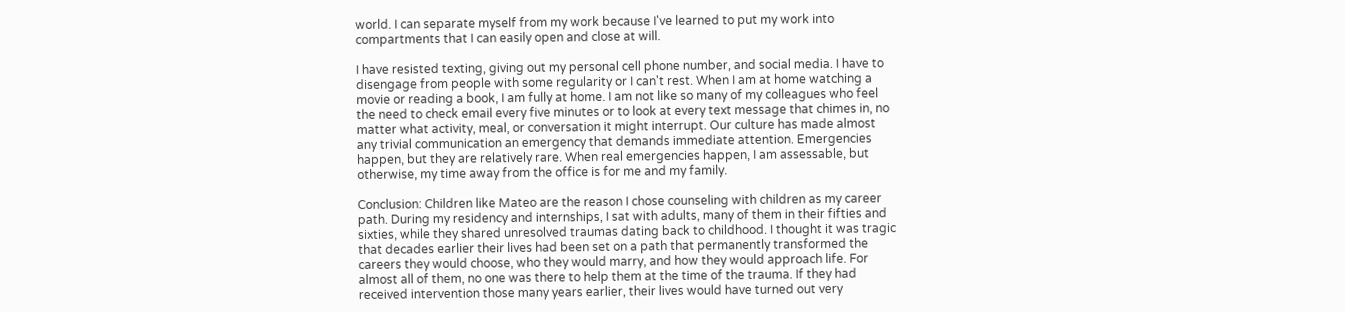world. I can separate myself from my work because I've learned to put my work into compartments that I can easily open and close at will.

I have resisted texting, giving out my personal cell phone number, and social media. I have to disengage from people with some regularity or I can't rest. When I am at home watching a movie or reading a book, I am fully at home. I am not like so many of my colleagues who feel the need to check email every five minutes or to look at every text message that chimes in, no matter what activity, meal, or conversation it might interrupt. Our culture has made almost any trivial communication an emergency that demands immediate attention. Emergencies happen, but they are relatively rare. When real emergencies happen, I am assessable, but otherwise, my time away from the office is for me and my family.

Conclusion: Children like Mateo are the reason I chose counseling with children as my career path. During my residency and internships, I sat with adults, many of them in their fifties and sixties, while they shared unresolved traumas dating back to childhood. I thought it was tragic that decades earlier their lives had been set on a path that permanently transformed the careers they would choose, who they would marry, and how they would approach life. For almost all of them, no one was there to help them at the time of the trauma. If they had received intervention those many years earlier, their lives would have turned out very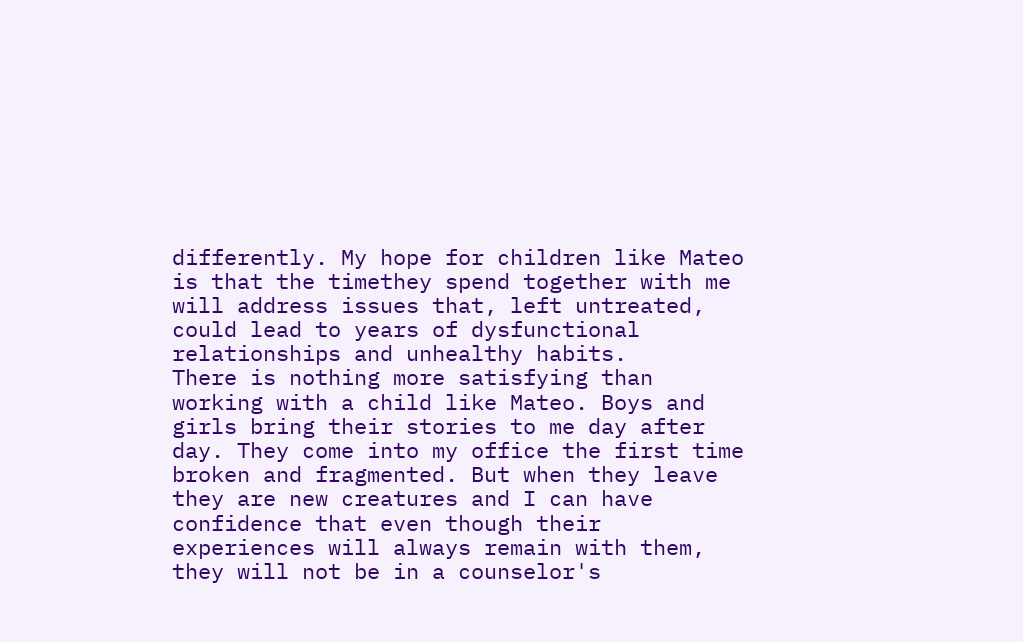differently. My hope for children like Mateo is that the timethey spend together with me will address issues that, left untreated, could lead to years of dysfunctional relationships and unhealthy habits.
There is nothing more satisfying than working with a child like Mateo. Boys and girls bring their stories to me day after day. They come into my office the first time broken and fragmented. But when they leave they are new creatures and I can have confidence that even though their experiences will always remain with them, they will not be in a counselor's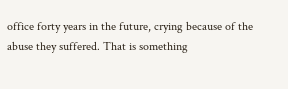office forty years in the future, crying because of the abuse they suffered. That is something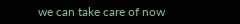we can take care of now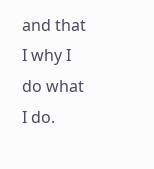and that I why I do what I do.